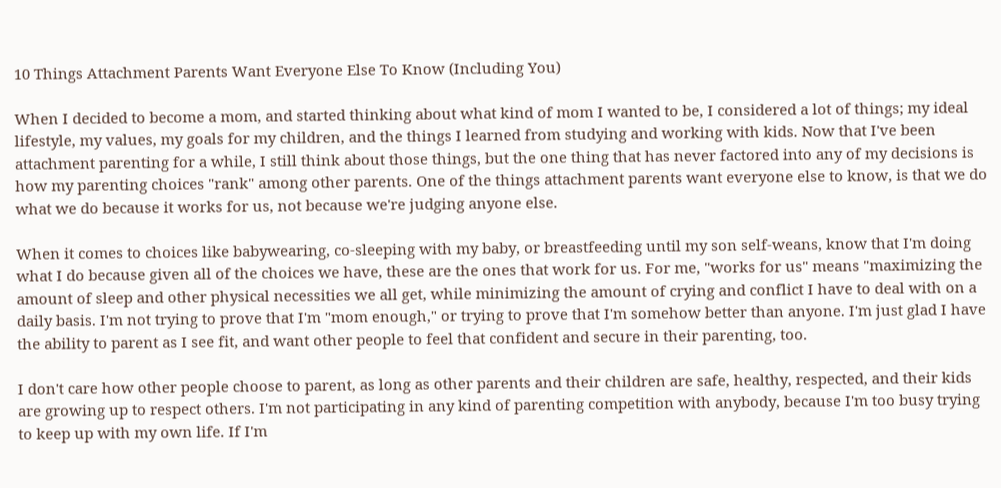10 Things Attachment Parents Want Everyone Else To Know (Including You)

When I decided to become a mom, and started thinking about what kind of mom I wanted to be, I considered a lot of things; my ideal lifestyle, my values, my goals for my children, and the things I learned from studying and working with kids. Now that I've been attachment parenting for a while, I still think about those things, but the one thing that has never factored into any of my decisions is how my parenting choices "rank" among other parents. One of the things attachment parents want everyone else to know, is that we do what we do because it works for us, not because we're judging anyone else.

When it comes to choices like babywearing, co-sleeping with my baby, or breastfeeding until my son self-weans, know that I'm doing what I do because given all of the choices we have, these are the ones that work for us. For me, "works for us" means "maximizing the amount of sleep and other physical necessities we all get, while minimizing the amount of crying and conflict I have to deal with on a daily basis. I'm not trying to prove that I'm "mom enough," or trying to prove that I'm somehow better than anyone. I'm just glad I have the ability to parent as I see fit, and want other people to feel that confident and secure in their parenting, too.

I don't care how other people choose to parent, as long as other parents and their children are safe, healthy, respected, and their kids are growing up to respect others. I'm not participating in any kind of parenting competition with anybody, because I'm too busy trying to keep up with my own life. If I'm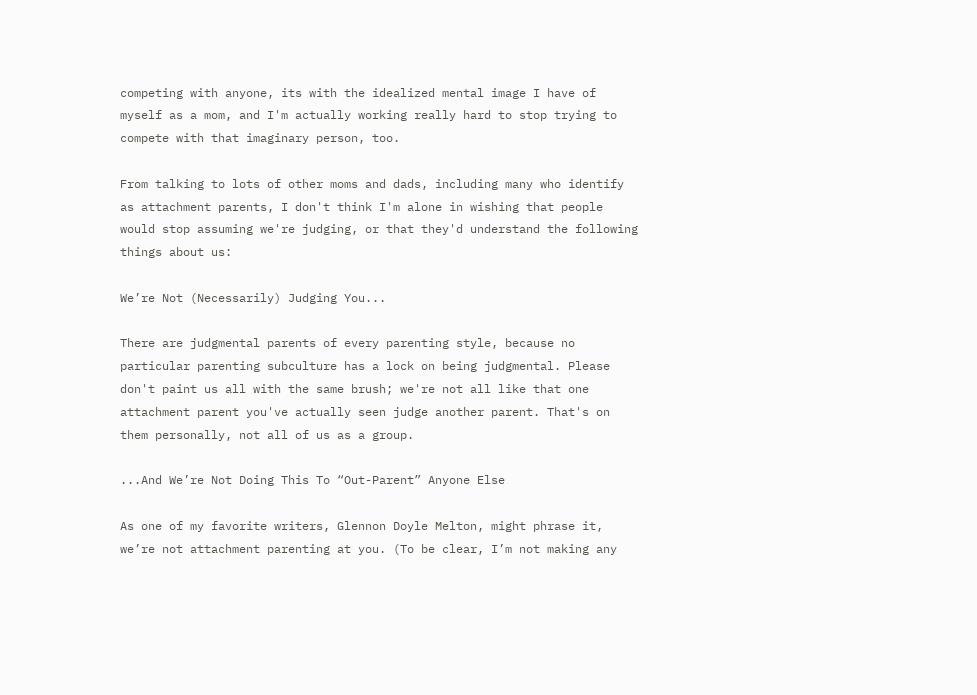competing with anyone, its with the idealized mental image I have of myself as a mom, and I'm actually working really hard to stop trying to compete with that imaginary person, too.

From talking to lots of other moms and dads, including many who identify as attachment parents, I don't think I'm alone in wishing that people would stop assuming we're judging, or that they'd understand the following things about us:

We’re Not (Necessarily) Judging You...

There are judgmental parents of every parenting style, because no particular parenting subculture has a lock on being judgmental. Please don't paint us all with the same brush; we're not all like that one attachment parent you've actually seen judge another parent. That's on them personally, not all of us as a group.

...And We’re Not Doing This To “Out-Parent” Anyone Else

As one of my favorite writers, Glennon Doyle Melton, might phrase it, we’re not attachment parenting at you. (To be clear, I’m not making any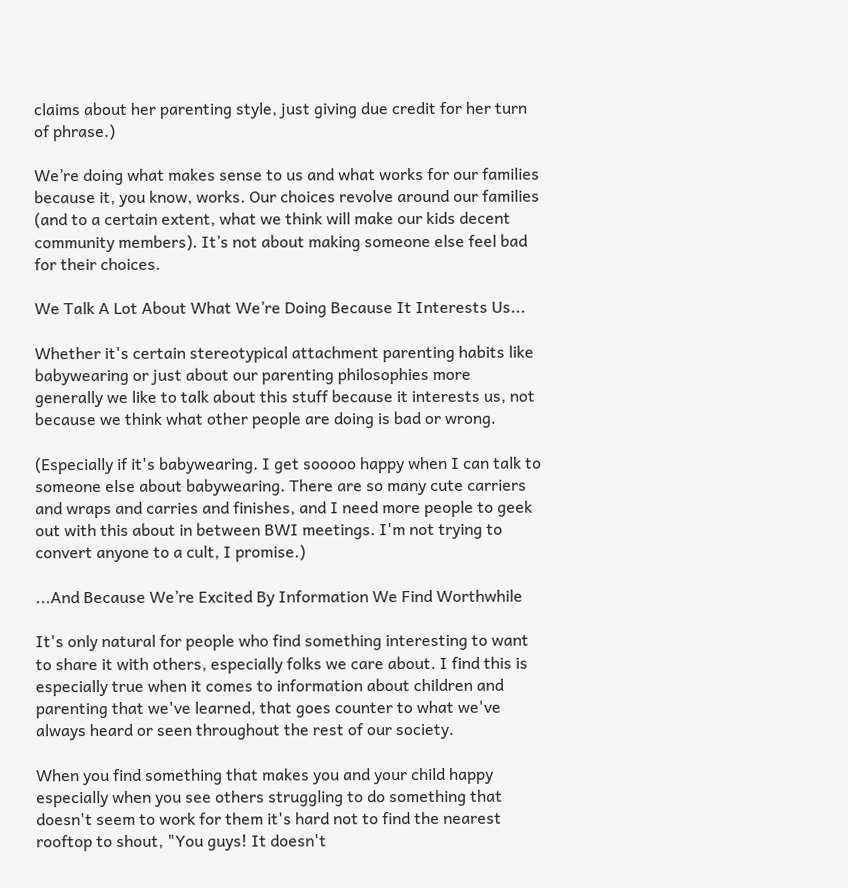claims about her parenting style, just giving due credit for her turn of phrase.)

We’re doing what makes sense to us and what works for our families because it, you know, works. Our choices revolve around our families (and to a certain extent, what we think will make our kids decent community members). It’s not about making someone else feel bad for their choices.

We Talk A Lot About What We’re Doing Because It Interests Us...

Whether it's certain stereotypical attachment parenting habits like babywearing or just about our parenting philosophies more generally we like to talk about this stuff because it interests us, not because we think what other people are doing is bad or wrong.

(Especially if it's babywearing. I get sooooo happy when I can talk to someone else about babywearing. There are so many cute carriers and wraps and carries and finishes, and I need more people to geek out with this about in between BWI meetings. I'm not trying to convert anyone to a cult, I promise.)

...And Because We’re Excited By Information We Find Worthwhile

It's only natural for people who find something interesting to want to share it with others, especially folks we care about. I find this is especially true when it comes to information about children and parenting that we've learned, that goes counter to what we've always heard or seen throughout the rest of our society.

When you find something that makes you and your child happy especially when you see others struggling to do something that doesn't seem to work for them it's hard not to find the nearest rooftop to shout, "You guys! It doesn't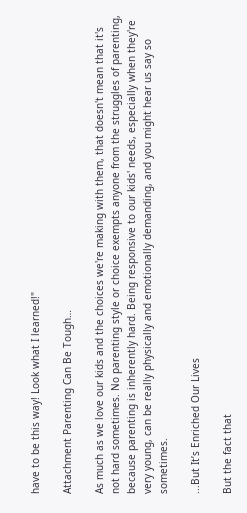have to be this way! Look what I learned!"

Attachment Parenting Can Be Tough…

As much as we love our kids and the choices we're making with them, that doesn't mean that it's not hard sometimes. No parenting style or choice exempts anyone from the struggles of parenting, because parenting is inherently hard. Being responsive to our kids' needs, especially when they're very young, can be really physically and emotionally demanding, and you might hear us say so sometimes.

...But It’s Enriched Our Lives

But the fact that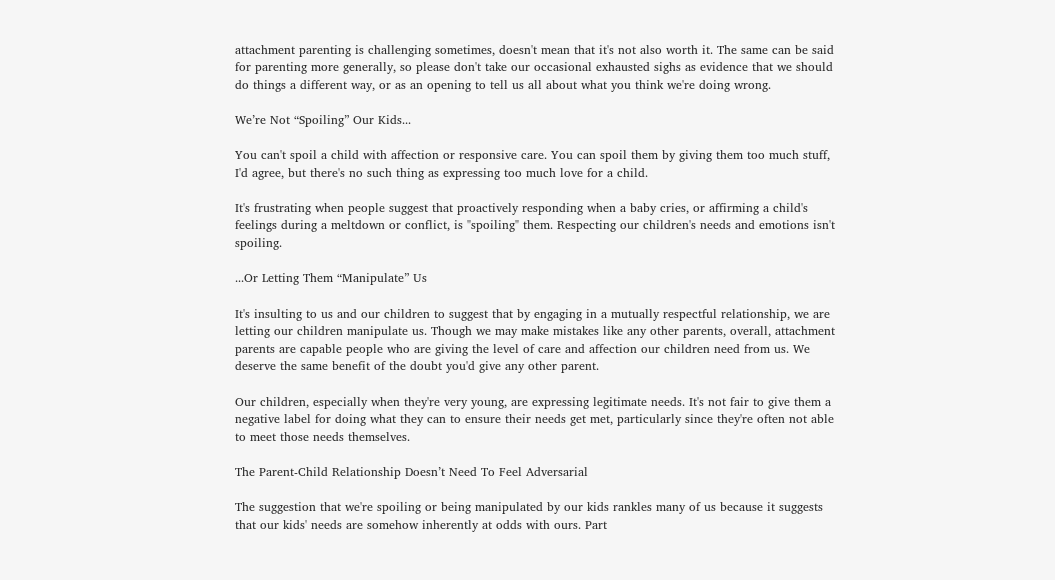attachment parenting is challenging sometimes, doesn't mean that it's not also worth it. The same can be said for parenting more generally, so please don't take our occasional exhausted sighs as evidence that we should do things a different way, or as an opening to tell us all about what you think we're doing wrong.

We’re Not “Spoiling” Our Kids...

You can't spoil a child with affection or responsive care. You can spoil them by giving them too much stuff, I'd agree, but there's no such thing as expressing too much love for a child.

It's frustrating when people suggest that proactively responding when a baby cries, or affirming a child's feelings during a meltdown or conflict, is "spoiling" them. Respecting our children's needs and emotions isn't spoiling.

...Or Letting Them “Manipulate” Us

It's insulting to us and our children to suggest that by engaging in a mutually respectful relationship, we are letting our children manipulate us. Though we may make mistakes like any other parents, overall, attachment parents are capable people who are giving the level of care and affection our children need from us. We deserve the same benefit of the doubt you'd give any other parent.

Our children, especially when they're very young, are expressing legitimate needs. It's not fair to give them a negative label for doing what they can to ensure their needs get met, particularly since they're often not able to meet those needs themselves.

The Parent-Child Relationship Doesn’t Need To Feel Adversarial

The suggestion that we're spoiling or being manipulated by our kids rankles many of us because it suggests that our kids' needs are somehow inherently at odds with ours. Part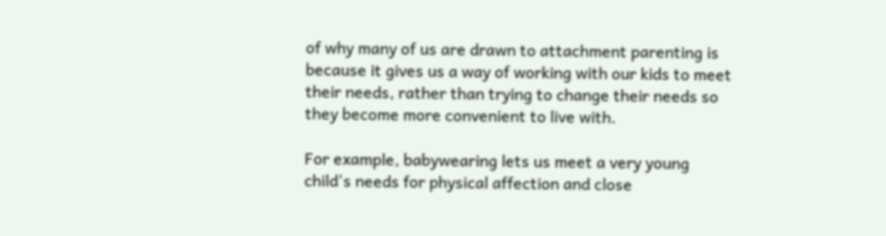of why many of us are drawn to attachment parenting is because it gives us a way of working with our kids to meet their needs, rather than trying to change their needs so they become more convenient to live with.

For example, babywearing lets us meet a very young child's needs for physical affection and close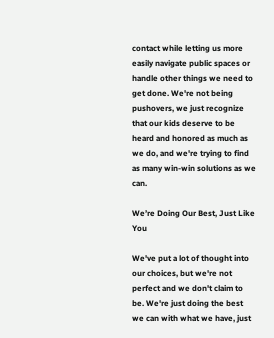contact while letting us more easily navigate public spaces or handle other things we need to get done. We're not being pushovers, we just recognize that our kids deserve to be heard and honored as much as we do, and we're trying to find as many win-win solutions as we can.

We’re Doing Our Best, Just Like You

We've put a lot of thought into our choices, but we're not perfect and we don't claim to be. We're just doing the best we can with what we have, just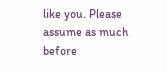like you. Please assume as much before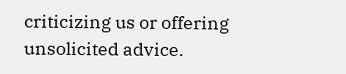criticizing us or offering unsolicited advice.